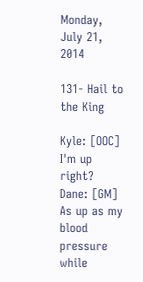Monday, July 21, 2014

131- Hail to the King

Kyle: [OOC] I'm up right?
Dane: [GM] As up as my blood pressure while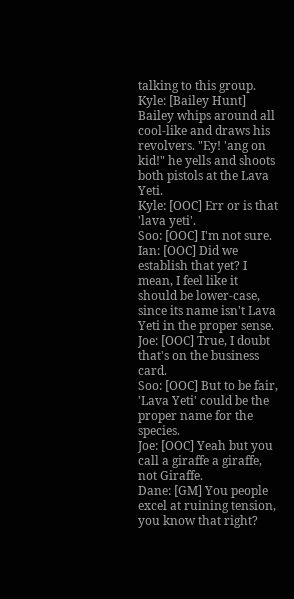talking to this group.
Kyle: [Bailey Hunt] Bailey whips around all cool-like and draws his revolvers. "Ey! 'ang on kid!" he yells and shoots both pistols at the Lava Yeti.
Kyle: [OOC] Err or is that 'lava yeti'.
Soo: [OOC] I'm not sure.
Ian: [OOC] Did we establish that yet? I mean, I feel like it should be lower-case, since its name isn't Lava Yeti in the proper sense.
Joe: [OOC] True, I doubt that's on the business card.
Soo: [OOC] But to be fair, 'Lava Yeti' could be the proper name for the species.
Joe: [OOC] Yeah but you call a giraffe a giraffe, not Giraffe.
Dane: [GM] You people excel at ruining tension, you know that right?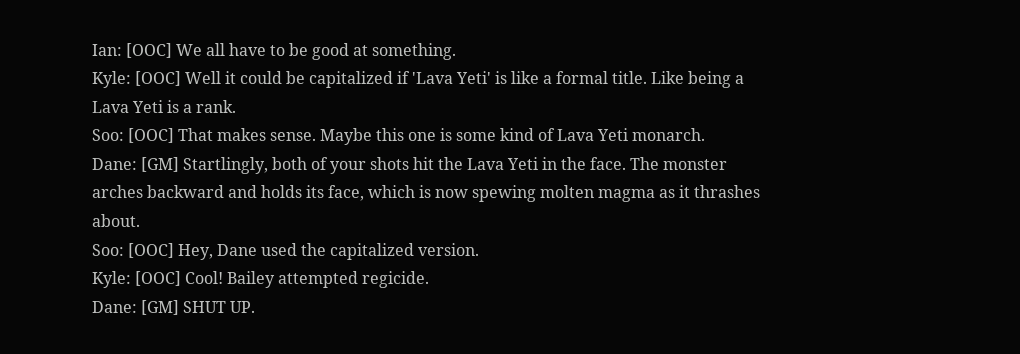Ian: [OOC] We all have to be good at something.
Kyle: [OOC] Well it could be capitalized if 'Lava Yeti' is like a formal title. Like being a Lava Yeti is a rank.
Soo: [OOC] That makes sense. Maybe this one is some kind of Lava Yeti monarch.
Dane: [GM] Startlingly, both of your shots hit the Lava Yeti in the face. The monster arches backward and holds its face, which is now spewing molten magma as it thrashes about.
Soo: [OOC] Hey, Dane used the capitalized version.
Kyle: [OOC] Cool! Bailey attempted regicide.
Dane: [GM] SHUT UP.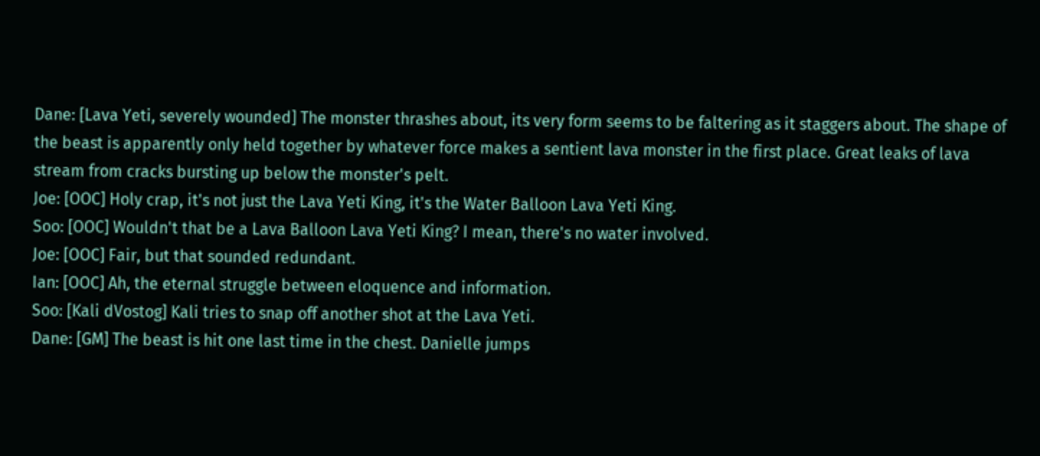Dane: [Lava Yeti, severely wounded] The monster thrashes about, its very form seems to be faltering as it staggers about. The shape of the beast is apparently only held together by whatever force makes a sentient lava monster in the first place. Great leaks of lava stream from cracks bursting up below the monster's pelt.
Joe: [OOC] Holy crap, it's not just the Lava Yeti King, it's the Water Balloon Lava Yeti King.
Soo: [OOC] Wouldn't that be a Lava Balloon Lava Yeti King? I mean, there's no water involved.
Joe: [OOC] Fair, but that sounded redundant.
Ian: [OOC] Ah, the eternal struggle between eloquence and information.
Soo: [Kali dVostog] Kali tries to snap off another shot at the Lava Yeti.
Dane: [GM] The beast is hit one last time in the chest. Danielle jumps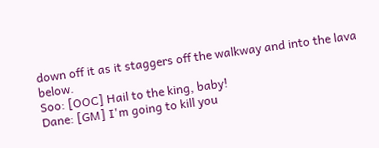down off it as it staggers off the walkway and into the lava below.
Soo: [OOC] Hail to the king, baby!
Dane: [GM] I'm going to kill you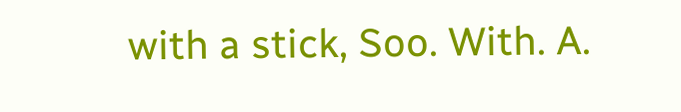with a stick, Soo. With. A.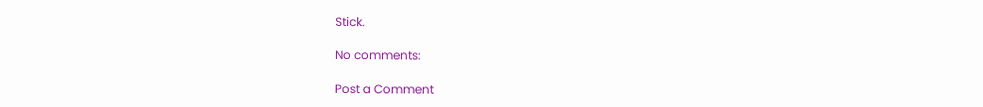Stick.

No comments:

Post a Comment